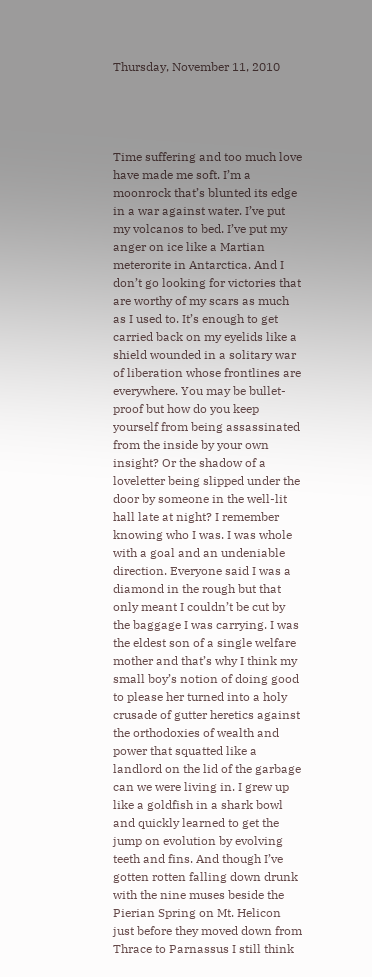Thursday, November 11, 2010




Time suffering and too much love have made me soft. I’m a moonrock that’s blunted its edge in a war against water. I’ve put my volcanos to bed. I’ve put my anger on ice like a Martian meterorite in Antarctica. And I don’t go looking for victories that are worthy of my scars as much as I used to. It’s enough to get carried back on my eyelids like a shield wounded in a solitary war of liberation whose frontlines are everywhere. You may be bullet-proof but how do you keep yourself from being assassinated from the inside by your own insight? Or the shadow of a loveletter being slipped under the door by someone in the well-lit hall late at night? I remember knowing who I was. I was whole with a goal and an undeniable direction. Everyone said I was a diamond in the rough but that only meant I couldn’t be cut by the baggage I was carrying. I was the eldest son of a single welfare mother and that’s why I think my small boy’s notion of doing good to please her turned into a holy crusade of gutter heretics against the orthodoxies of wealth and power that squatted like a landlord on the lid of the garbage can we were living in. I grew up like a goldfish in a shark bowl and quickly learned to get the jump on evolution by evolving teeth and fins. And though I’ve gotten rotten falling down drunk with the nine muses beside the Pierian Spring on Mt. Helicon just before they moved down from Thrace to Parnassus I still think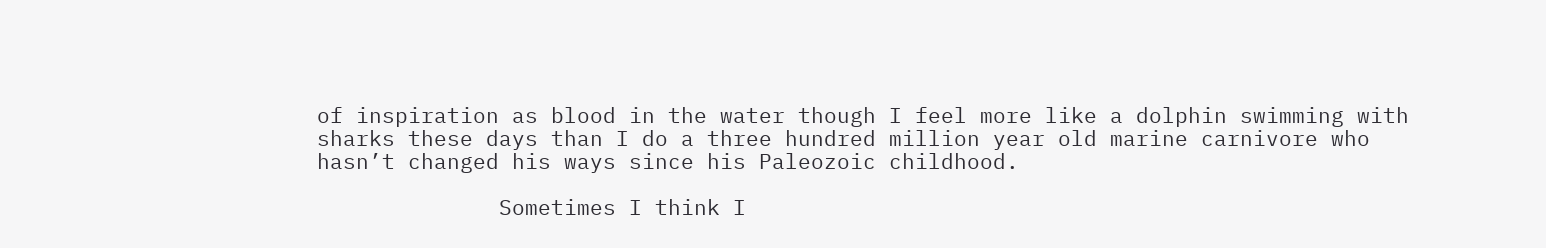of inspiration as blood in the water though I feel more like a dolphin swimming with sharks these days than I do a three hundred million year old marine carnivore who hasn’t changed his ways since his Paleozoic childhood.

              Sometimes I think I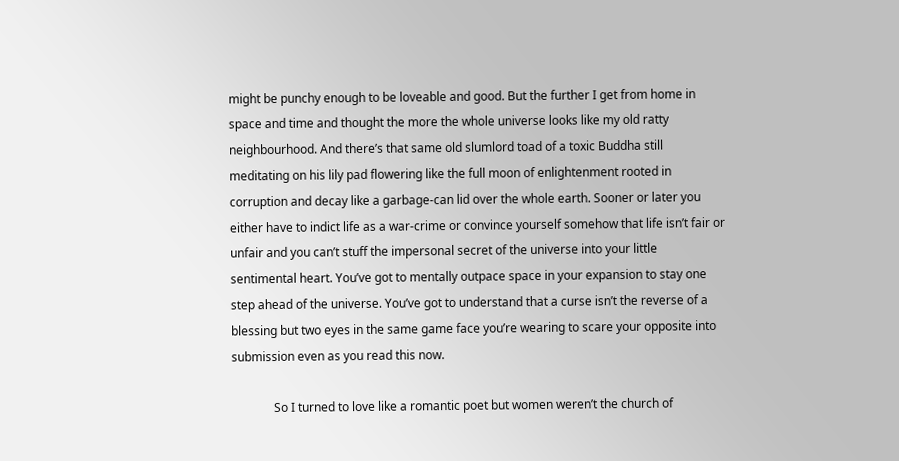might be punchy enough to be loveable and good. But the further I get from home in space and time and thought the more the whole universe looks like my old ratty neighbourhood. And there’s that same old slumlord toad of a toxic Buddha still meditating on his lily pad flowering like the full moon of enlightenment rooted in corruption and decay like a garbage-can lid over the whole earth. Sooner or later you either have to indict life as a war-crime or convince yourself somehow that life isn’t fair or unfair and you can’t stuff the impersonal secret of the universe into your little sentimental heart. You’ve got to mentally outpace space in your expansion to stay one step ahead of the universe. You’ve got to understand that a curse isn’t the reverse of a blessing but two eyes in the same game face you’re wearing to scare your opposite into submission even as you read this now.

              So I turned to love like a romantic poet but women weren’t the church of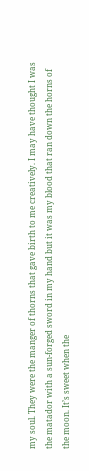my soul. They were the manger of thorns that gave birth to me creatively. I may have thought I was the matador with a sun-forged sword in my hand but it was my blood that ran down the horns of the moon. It’s sweet when the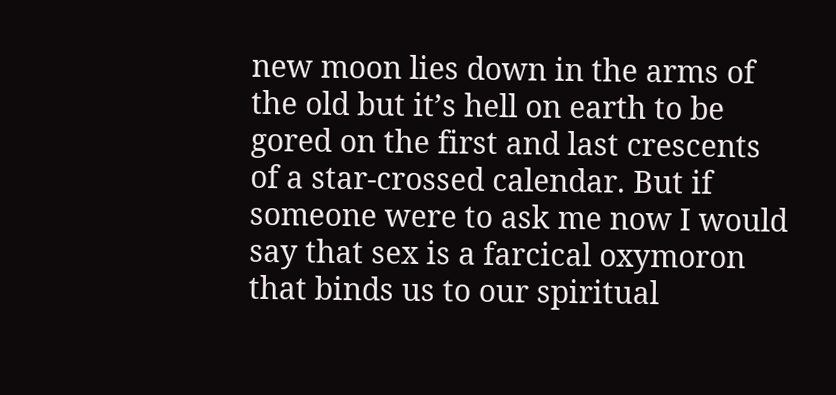new moon lies down in the arms of the old but it’s hell on earth to be gored on the first and last crescents of a star-crossed calendar. But if someone were to ask me now I would say that sex is a farcical oxymoron that binds us to our spiritual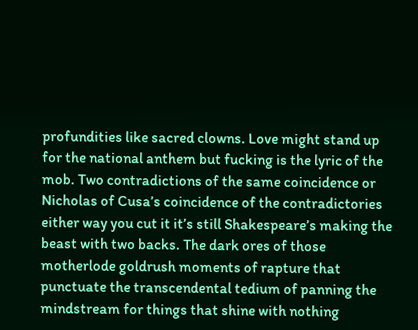profundities like sacred clowns. Love might stand up for the national anthem but fucking is the lyric of the mob. Two contradictions of the same coincidence or Nicholas of Cusa’s coincidence of the contradictories either way you cut it it’s still Shakespeare’s making the beast with two backs. The dark ores of those motherlode goldrush moments of rapture that punctuate the transcendental tedium of panning the mindstream for things that shine with nothing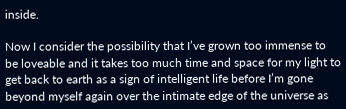inside.

Now I consider the possibility that I’ve grown too immense to be loveable and it takes too much time and space for my light to get back to earth as a sign of intelligent life before I’m gone beyond myself again over the intimate edge of the universe as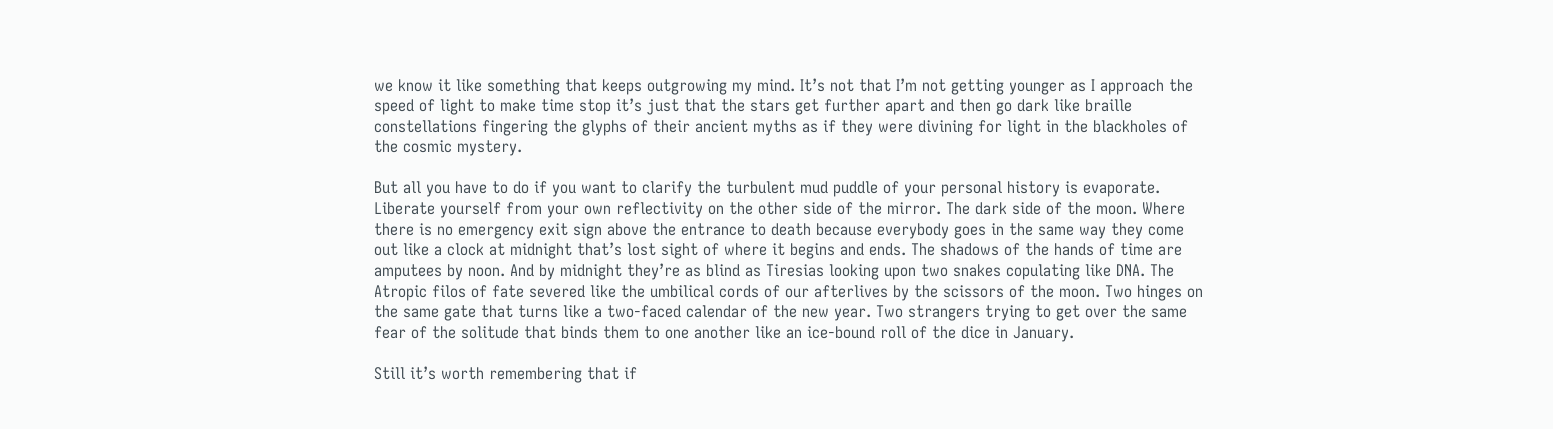we know it like something that keeps outgrowing my mind. It’s not that I’m not getting younger as I approach the speed of light to make time stop it’s just that the stars get further apart and then go dark like braille constellations fingering the glyphs of their ancient myths as if they were divining for light in the blackholes of the cosmic mystery.

But all you have to do if you want to clarify the turbulent mud puddle of your personal history is evaporate. Liberate yourself from your own reflectivity on the other side of the mirror. The dark side of the moon. Where there is no emergency exit sign above the entrance to death because everybody goes in the same way they come out like a clock at midnight that’s lost sight of where it begins and ends. The shadows of the hands of time are amputees by noon. And by midnight they’re as blind as Tiresias looking upon two snakes copulating like DNA. The Atropic filos of fate severed like the umbilical cords of our afterlives by the scissors of the moon. Two hinges on the same gate that turns like a two-faced calendar of the new year. Two strangers trying to get over the same fear of the solitude that binds them to one another like an ice-bound roll of the dice in January.

Still it’s worth remembering that if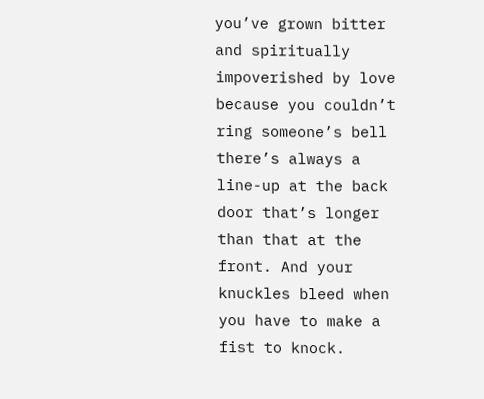you’ve grown bitter and spiritually impoverished by love because you couldn’t ring someone’s bell there’s always a line-up at the back door that’s longer than that at the front. And your knuckles bleed when you have to make a fist to knock.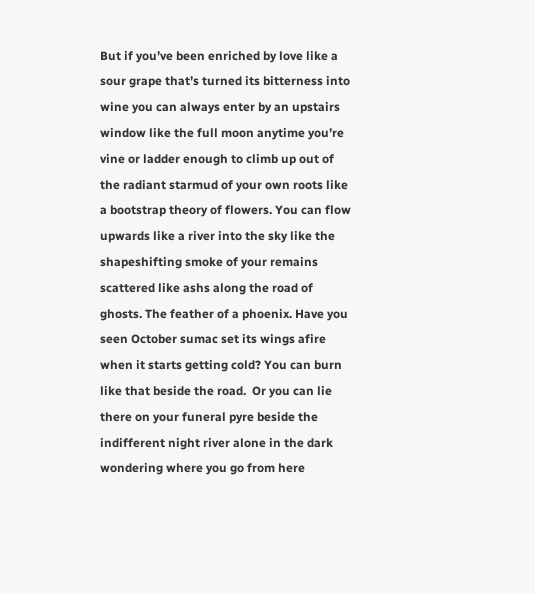But if you’ve been enriched by love like a sour grape that’s turned its bitterness into wine you can always enter by an upstairs window like the full moon anytime you’re vine or ladder enough to climb up out of the radiant starmud of your own roots like a bootstrap theory of flowers. You can flow upwards like a river into the sky like the shapeshifting smoke of your remains scattered like ashs along the road of ghosts. The feather of a phoenix. Have you seen October sumac set its wings afire when it starts getting cold? You can burn like that beside the road.  Or you can lie there on your funeral pyre beside the indifferent night river alone in the dark wondering where you go from here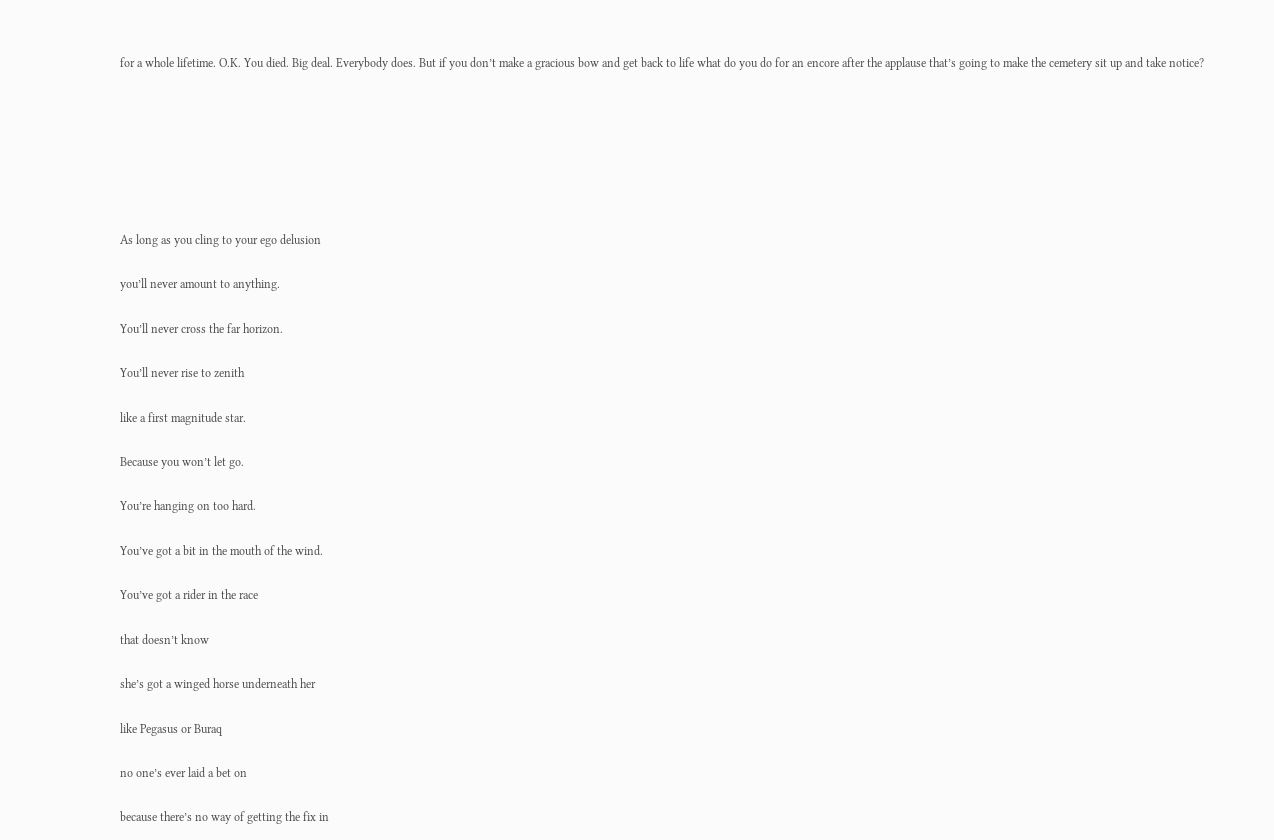for a whole lifetime. O.K. You died. Big deal. Everybody does. But if you don’t make a gracious bow and get back to life what do you do for an encore after the applause that’s going to make the cemetery sit up and take notice?







As long as you cling to your ego delusion

you’ll never amount to anything.

You’ll never cross the far horizon.

You’ll never rise to zenith

like a first magnitude star.

Because you won’t let go.

You’re hanging on too hard.

You’ve got a bit in the mouth of the wind.

You’ve got a rider in the race

that doesn’t know

she’s got a winged horse underneath her

like Pegasus or Buraq

no one’s ever laid a bet on

because there’s no way of getting the fix in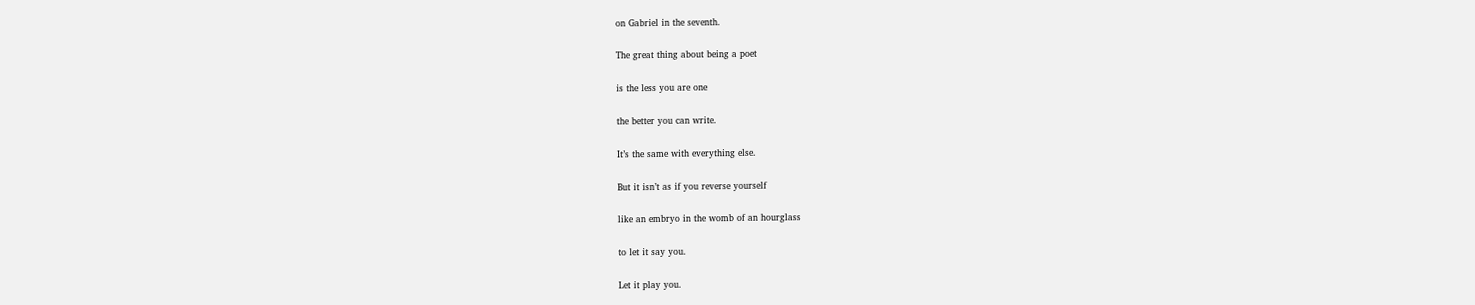on Gabriel in the seventh.

The great thing about being a poet

is the less you are one

the better you can write.

It’s the same with everything else.

But it isn’t as if you reverse yourself

like an embryo in the womb of an hourglass

to let it say you.

Let it play you.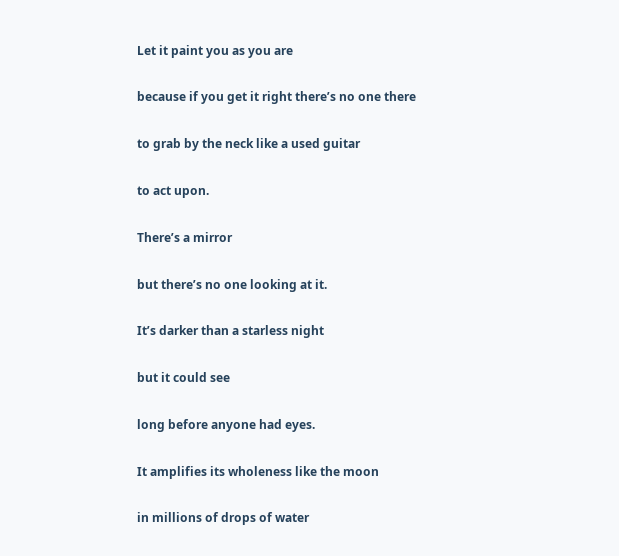Let it paint you as you are

because if you get it right there’s no one there

to grab by the neck like a used guitar

to act upon.

There’s a mirror

but there’s no one looking at it.

It’s darker than a starless night

but it could see

long before anyone had eyes.

It amplifies its wholeness like the moon

in millions of drops of water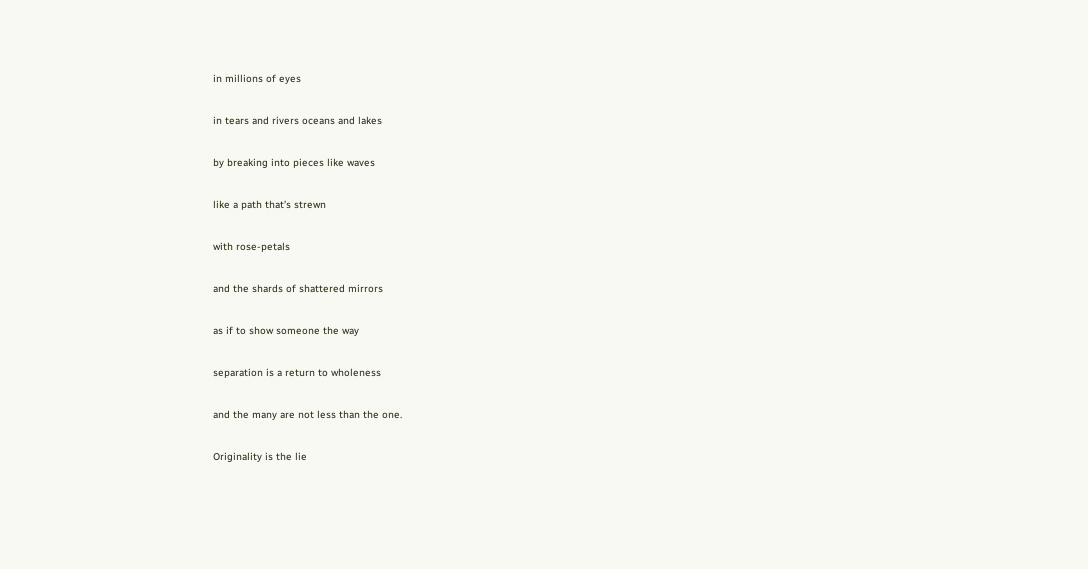in millions of eyes

in tears and rivers oceans and lakes

by breaking into pieces like waves

like a path that’s strewn

with rose-petals

and the shards of shattered mirrors

as if to show someone the way

separation is a return to wholeness

and the many are not less than the one.

Originality is the lie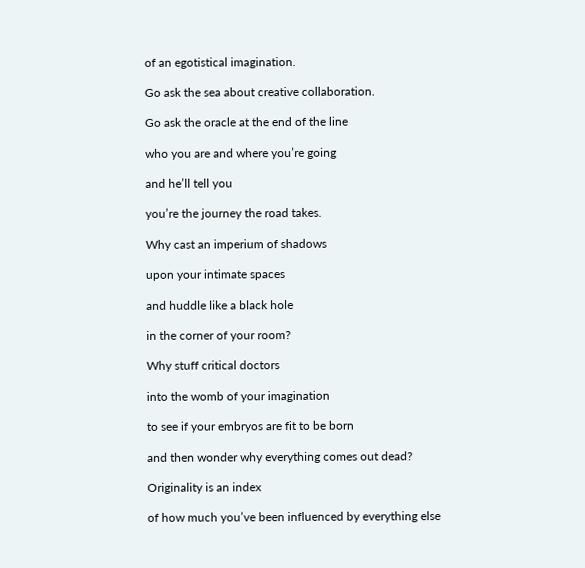of an egotistical imagination.

Go ask the sea about creative collaboration.

Go ask the oracle at the end of the line

who you are and where you’re going

and he’ll tell you

you’re the journey the road takes.

Why cast an imperium of shadows

upon your intimate spaces

and huddle like a black hole

in the corner of your room?

Why stuff critical doctors

into the womb of your imagination

to see if your embryos are fit to be born

and then wonder why everything comes out dead?

Originality is an index

of how much you’ve been influenced by everything else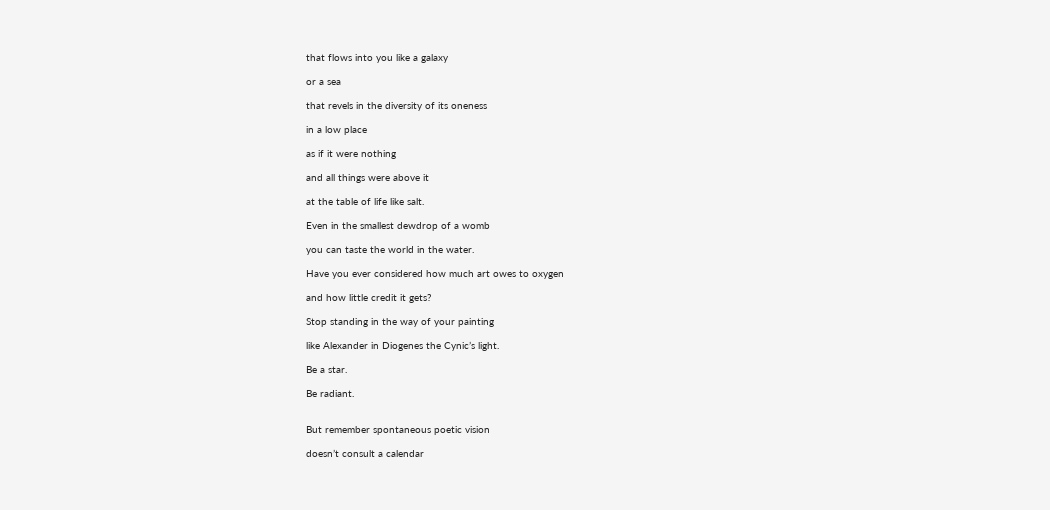that flows into you like a galaxy

or a sea

that revels in the diversity of its oneness

in a low place

as if it were nothing

and all things were above it

at the table of life like salt.

Even in the smallest dewdrop of a womb

you can taste the world in the water.

Have you ever considered how much art owes to oxygen

and how little credit it gets?

Stop standing in the way of your painting

like Alexander in Diogenes the Cynic’s light.

Be a star.

Be radiant.


But remember spontaneous poetic vision

doesn’t consult a calendar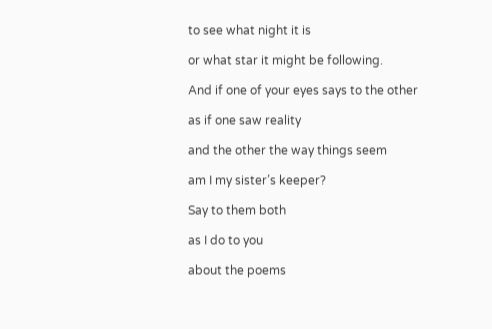to see what night it is

or what star it might be following.

And if one of your eyes says to the other

as if one saw reality

and the other the way things seem

am I my sister’s keeper?

Say to them both

as I do to you

about the poems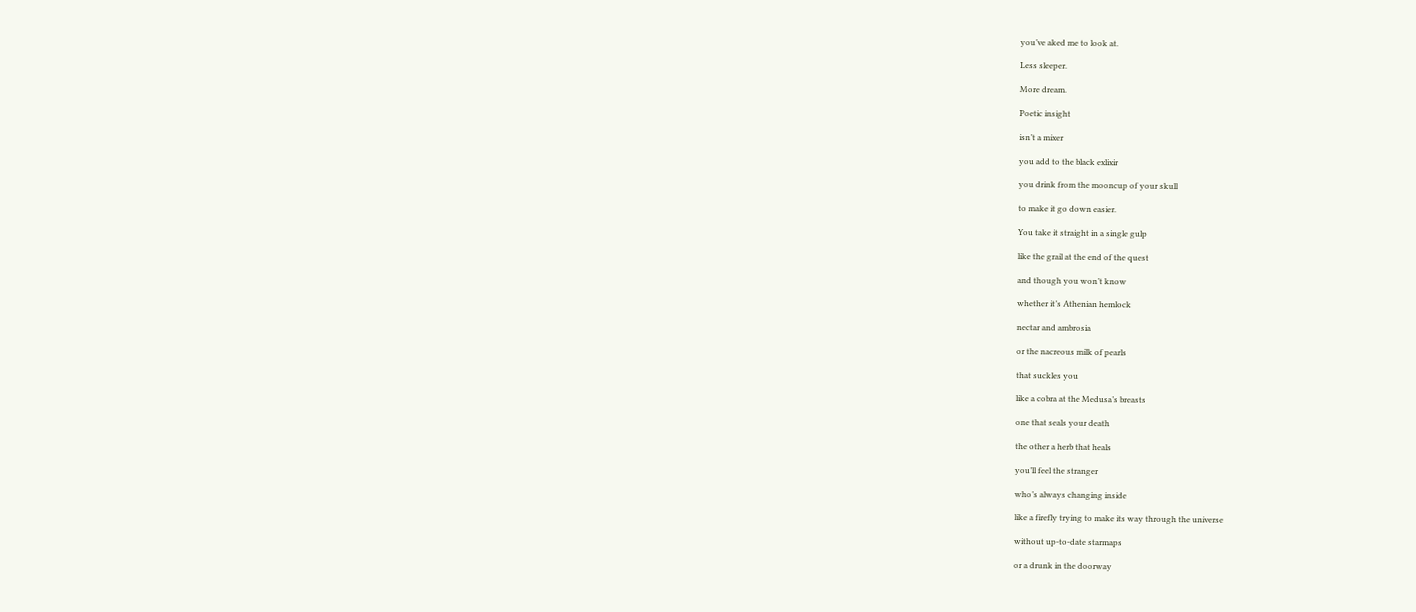you’ve aked me to look at.

Less sleeper.

More dream.

Poetic insight

isn’t a mixer

you add to the black exlixir

you drink from the mooncup of your skull

to make it go down easier.

You take it straight in a single gulp

like the grail at the end of the quest

and though you won’t know

whether it’s Athenian hemlock

nectar and ambrosia

or the nacreous milk of pearls

that suckles you

like a cobra at the Medusa’s breasts

one that seals your death

the other a herb that heals

you’ll feel the stranger

who’s always changing inside

like a firefly trying to make its way through the universe

without up-to-date starmaps

or a drunk in the doorway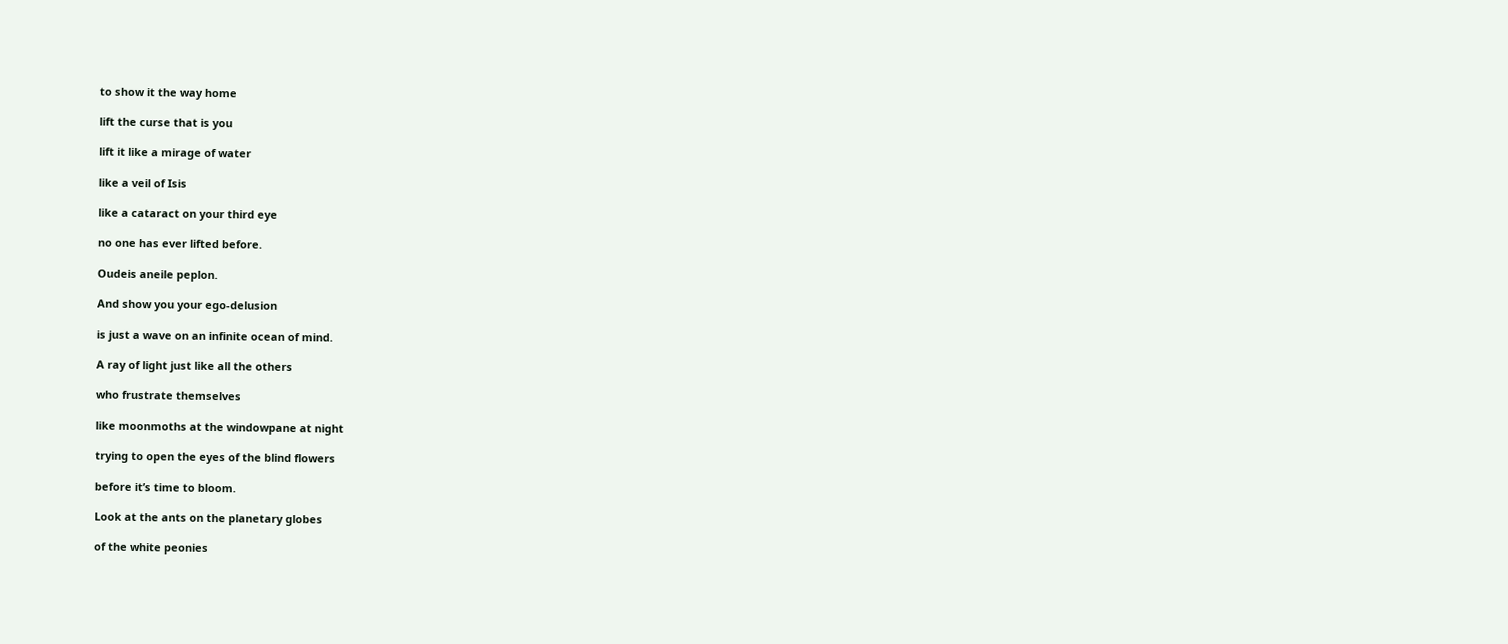to show it the way home

lift the curse that is you

lift it like a mirage of water

like a veil of Isis

like a cataract on your third eye

no one has ever lifted before.

Oudeis aneile peplon.

And show you your ego-delusion

is just a wave on an infinite ocean of mind.

A ray of light just like all the others

who frustrate themselves

like moonmoths at the windowpane at night

trying to open the eyes of the blind flowers

before it’s time to bloom.

Look at the ants on the planetary globes

of the white peonies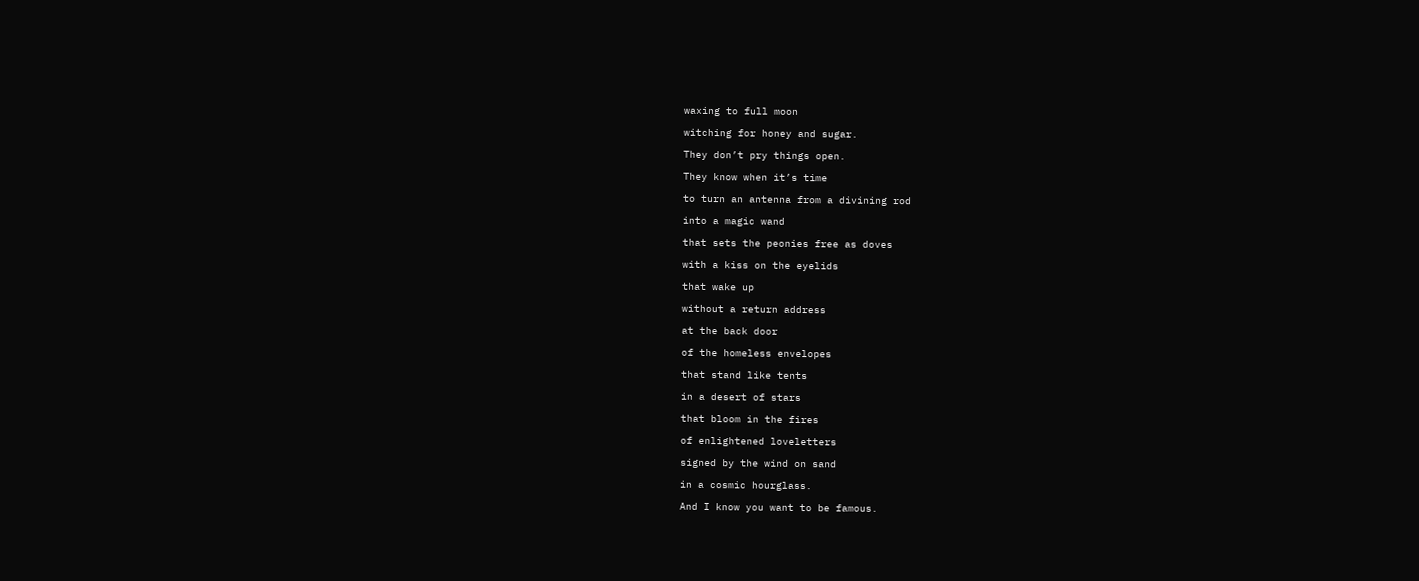waxing to full moon

witching for honey and sugar.

They don’t pry things open.

They know when it’s time

to turn an antenna from a divining rod

into a magic wand

that sets the peonies free as doves

with a kiss on the eyelids

that wake up

without a return address

at the back door

of the homeless envelopes

that stand like tents

in a desert of stars

that bloom in the fires

of enlightened loveletters

signed by the wind on sand

in a cosmic hourglass.

And I know you want to be famous.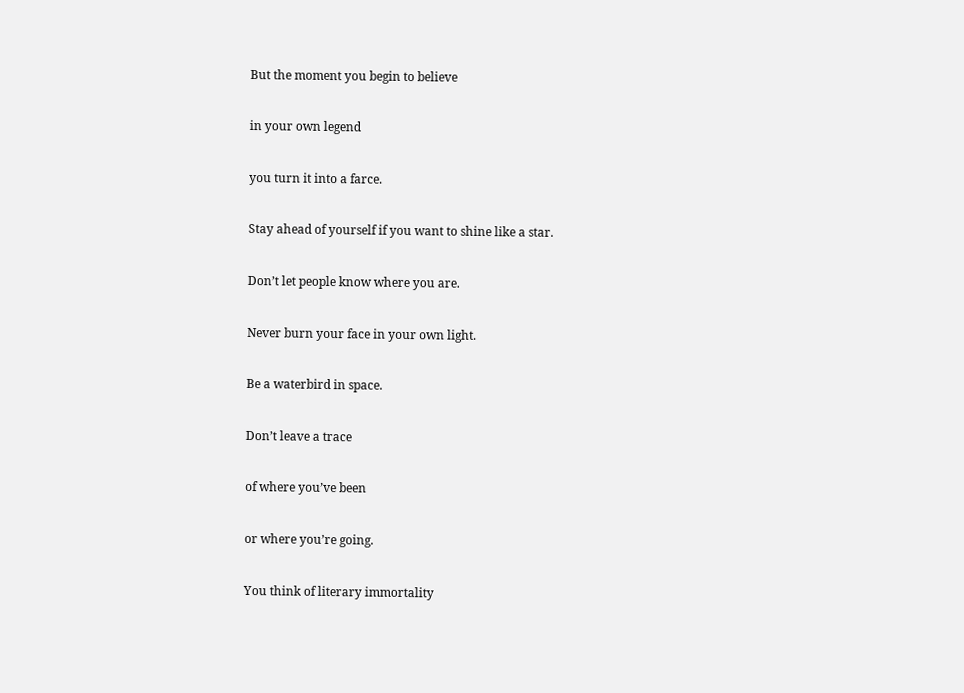But the moment you begin to believe

in your own legend

you turn it into a farce.

Stay ahead of yourself if you want to shine like a star.

Don’t let people know where you are.

Never burn your face in your own light.

Be a waterbird in space.

Don’t leave a trace

of where you’ve been

or where you’re going.

You think of literary immortality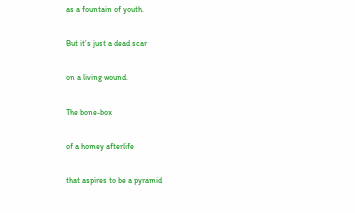as a fountain of youth.

But it’s just a dead scar

on a living wound.

The bone-box

of a homey afterlife

that aspires to be a pyramid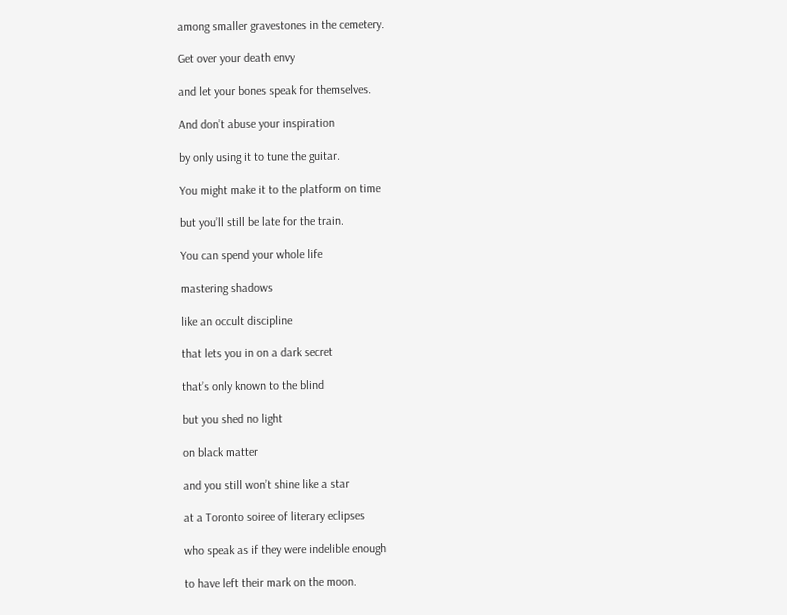among smaller gravestones in the cemetery.

Get over your death envy

and let your bones speak for themselves.

And don’t abuse your inspiration

by only using it to tune the guitar.

You might make it to the platform on time

but you’ll still be late for the train.

You can spend your whole life

mastering shadows

like an occult discipline

that lets you in on a dark secret

that’s only known to the blind

but you shed no light

on black matter

and you still won’t shine like a star

at a Toronto soiree of literary eclipses

who speak as if they were indelible enough

to have left their mark on the moon.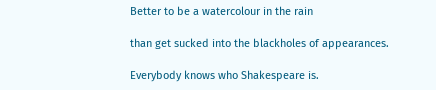Better to be a watercolour in the rain

than get sucked into the blackholes of appearances.

Everybody knows who Shakespeare is.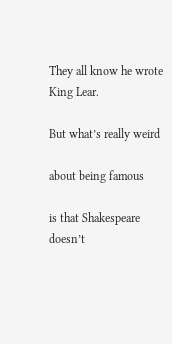They all know he wrote King Lear.

But what’s really weird

about being famous

is that Shakespeare doesn’t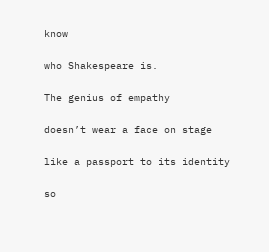know

who Shakespeare is.

The genius of empathy

doesn’t wear a face on stage

like a passport to its identity

so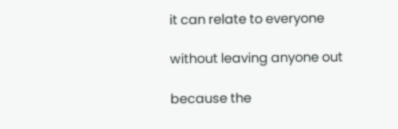it can relate to everyone

without leaving anyone out

because the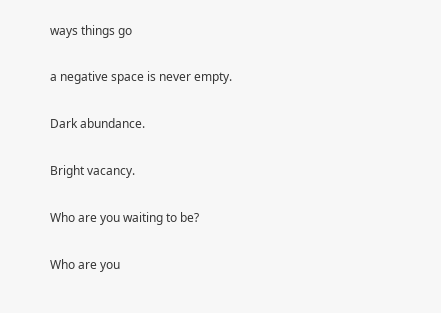ways things go

a negative space is never empty.

Dark abundance.

Bright vacancy.

Who are you waiting to be?

Who are you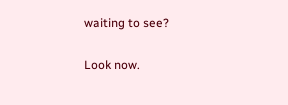waiting to see?

Look now.